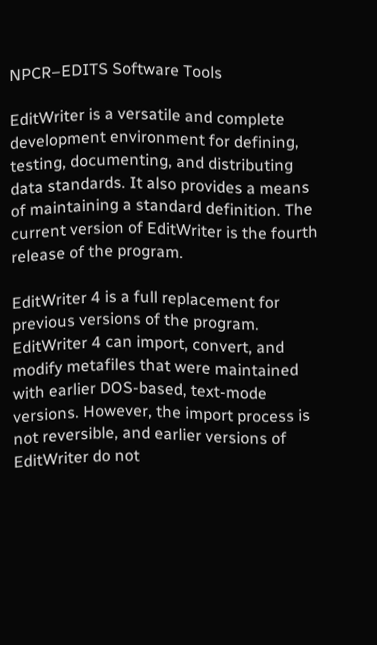NPCR–EDITS Software Tools

EditWriter is a versatile and complete development environment for defining, testing, documenting, and distributing data standards. It also provides a means of maintaining a standard definition. The current version of EditWriter is the fourth release of the program.

EditWriter 4 is a full replacement for previous versions of the program. EditWriter 4 can import, convert, and modify metafiles that were maintained with earlier DOS-based, text-mode versions. However, the import process is not reversible, and earlier versions of EditWriter do not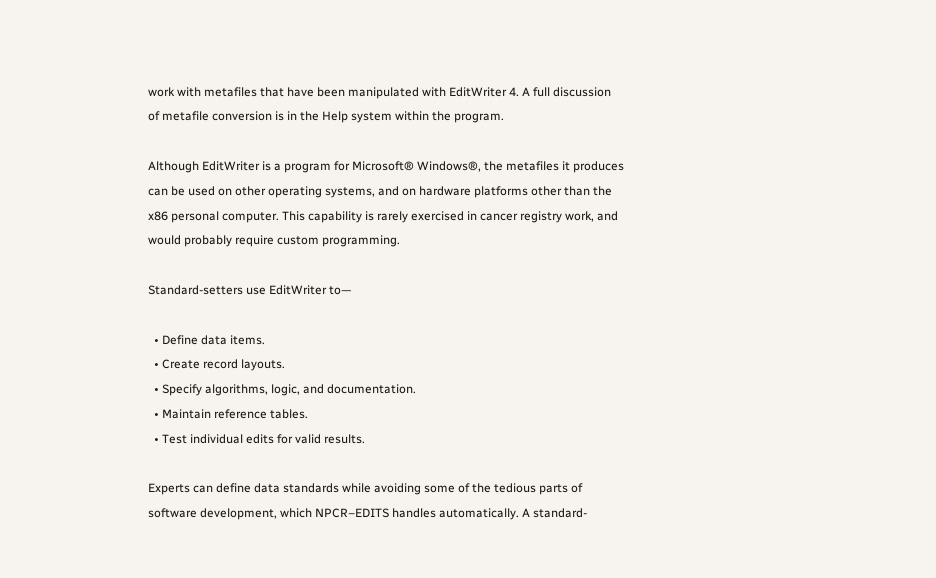work with metafiles that have been manipulated with EditWriter 4. A full discussion of metafile conversion is in the Help system within the program.

Although EditWriter is a program for Microsoft® Windows®, the metafiles it produces can be used on other operating systems, and on hardware platforms other than the x86 personal computer. This capability is rarely exercised in cancer registry work, and would probably require custom programming.

Standard-setters use EditWriter to—

  • Define data items.
  • Create record layouts.
  • Specify algorithms, logic, and documentation.
  • Maintain reference tables.
  • Test individual edits for valid results.

Experts can define data standards while avoiding some of the tedious parts of software development, which NPCR–EDITS handles automatically. A standard-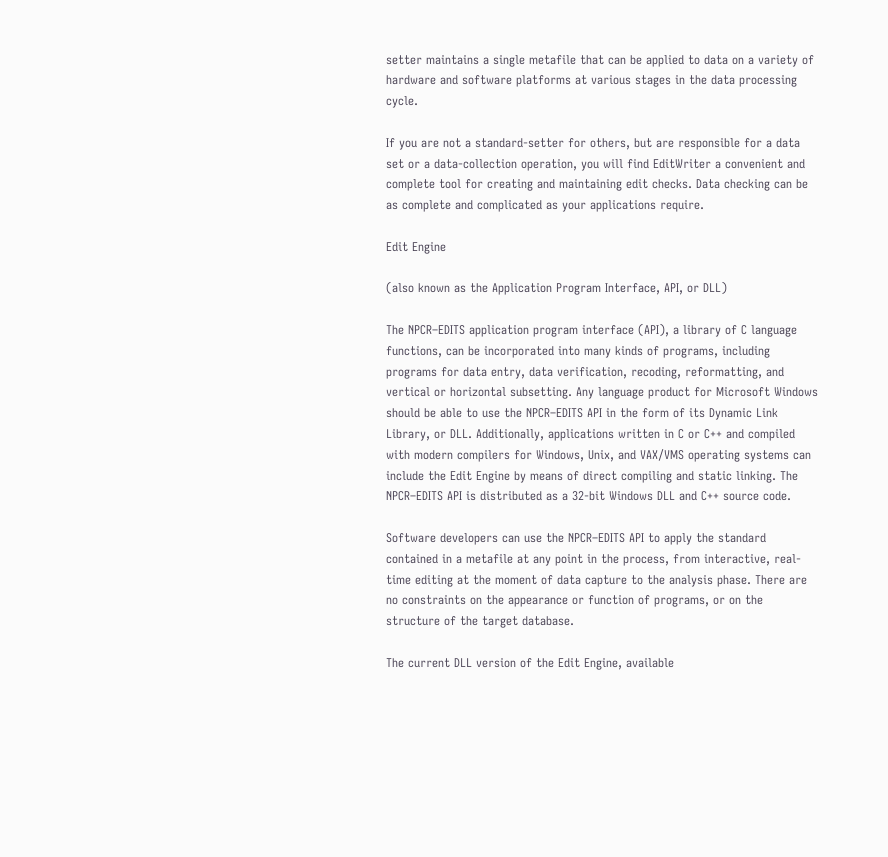setter maintains a single metafile that can be applied to data on a variety of hardware and software platforms at various stages in the data processing cycle.

If you are not a standard-setter for others, but are responsible for a data set or a data-collection operation, you will find EditWriter a convenient and complete tool for creating and maintaining edit checks. Data checking can be as complete and complicated as your applications require.

Edit Engine

(also known as the Application Program Interface, API, or DLL)

The NPCR–EDITS application program interface (API), a library of C language functions, can be incorporated into many kinds of programs, including programs for data entry, data verification, recoding, reformatting, and vertical or horizontal subsetting. Any language product for Microsoft Windows should be able to use the NPCR–EDITS API in the form of its Dynamic Link Library, or DLL. Additionally, applications written in C or C++ and compiled with modern compilers for Windows, Unix, and VAX/VMS operating systems can include the Edit Engine by means of direct compiling and static linking. The NPCR–EDITS API is distributed as a 32-bit Windows DLL and C++ source code.

Software developers can use the NPCR–EDITS API to apply the standard contained in a metafile at any point in the process, from interactive, real-time editing at the moment of data capture to the analysis phase. There are no constraints on the appearance or function of programs, or on the structure of the target database.

The current DLL version of the Edit Engine, available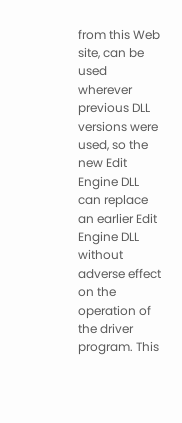from this Web site, can be used wherever previous DLL versions were used, so the new Edit Engine DLL can replace an earlier Edit Engine DLL without adverse effect on the operation of the driver program. This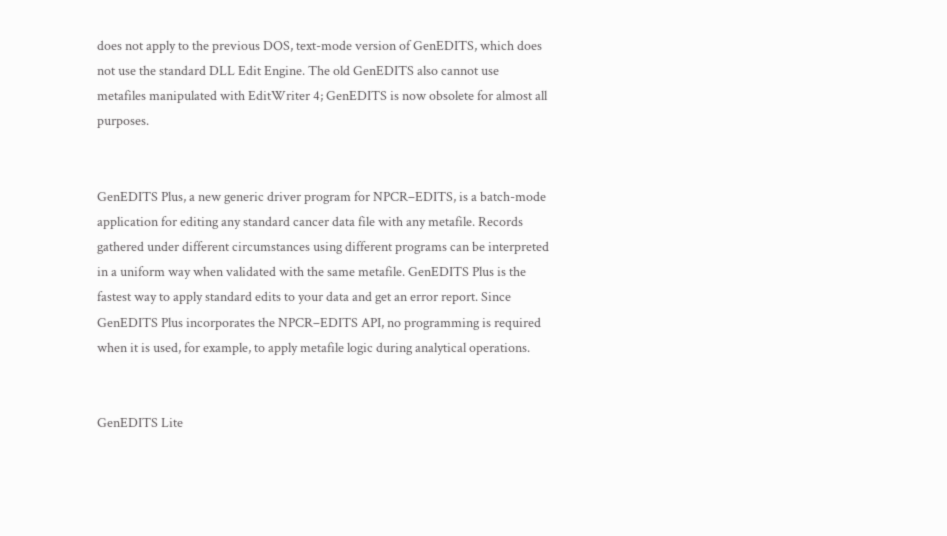does not apply to the previous DOS, text-mode version of GenEDITS, which does not use the standard DLL Edit Engine. The old GenEDITS also cannot use metafiles manipulated with EditWriter 4; GenEDITS is now obsolete for almost all purposes.


GenEDITS Plus, a new generic driver program for NPCR–EDITS, is a batch-mode application for editing any standard cancer data file with any metafile. Records gathered under different circumstances using different programs can be interpreted in a uniform way when validated with the same metafile. GenEDITS Plus is the fastest way to apply standard edits to your data and get an error report. Since GenEDITS Plus incorporates the NPCR–EDITS API, no programming is required when it is used, for example, to apply metafile logic during analytical operations.


GenEDITS Lite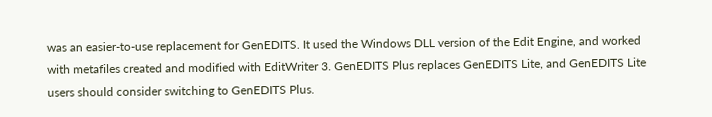was an easier-to-use replacement for GenEDITS. It used the Windows DLL version of the Edit Engine, and worked with metafiles created and modified with EditWriter 3. GenEDITS Plus replaces GenEDITS Lite, and GenEDITS Lite users should consider switching to GenEDITS Plus.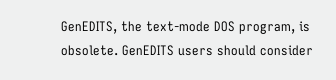GenEDITS, the text-mode DOS program, is obsolete. GenEDITS users should consider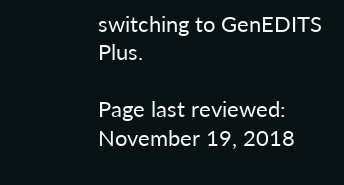switching to GenEDITS Plus.

Page last reviewed: November 19, 2018